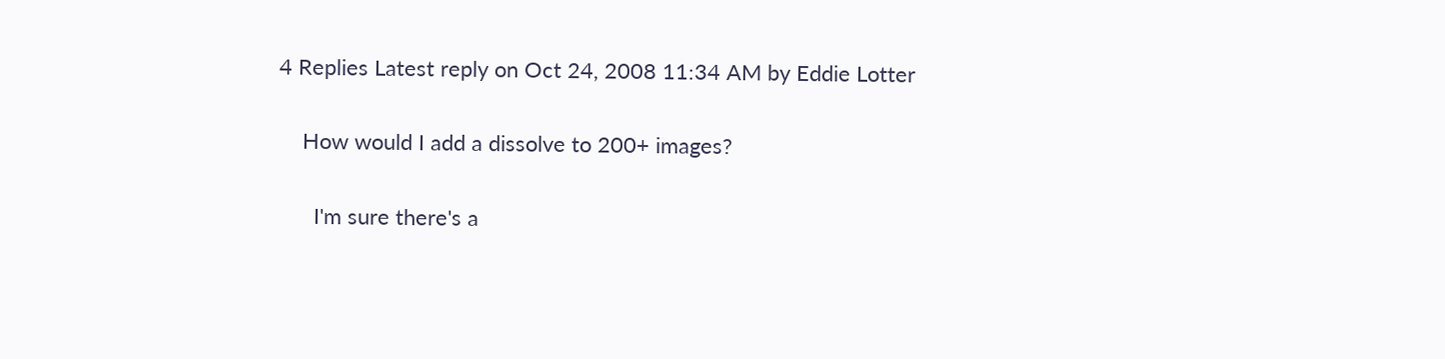4 Replies Latest reply on Oct 24, 2008 11:34 AM by Eddie Lotter

    How would I add a dissolve to 200+ images?

      I'm sure there's a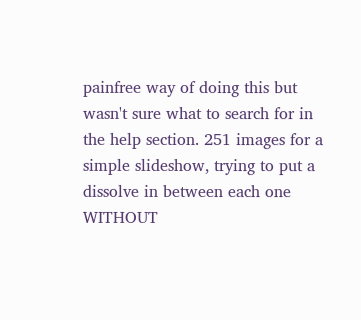painfree way of doing this but wasn't sure what to search for in the help section. 251 images for a simple slideshow, trying to put a dissolve in between each one WITHOUT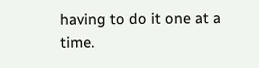having to do it one at a time.